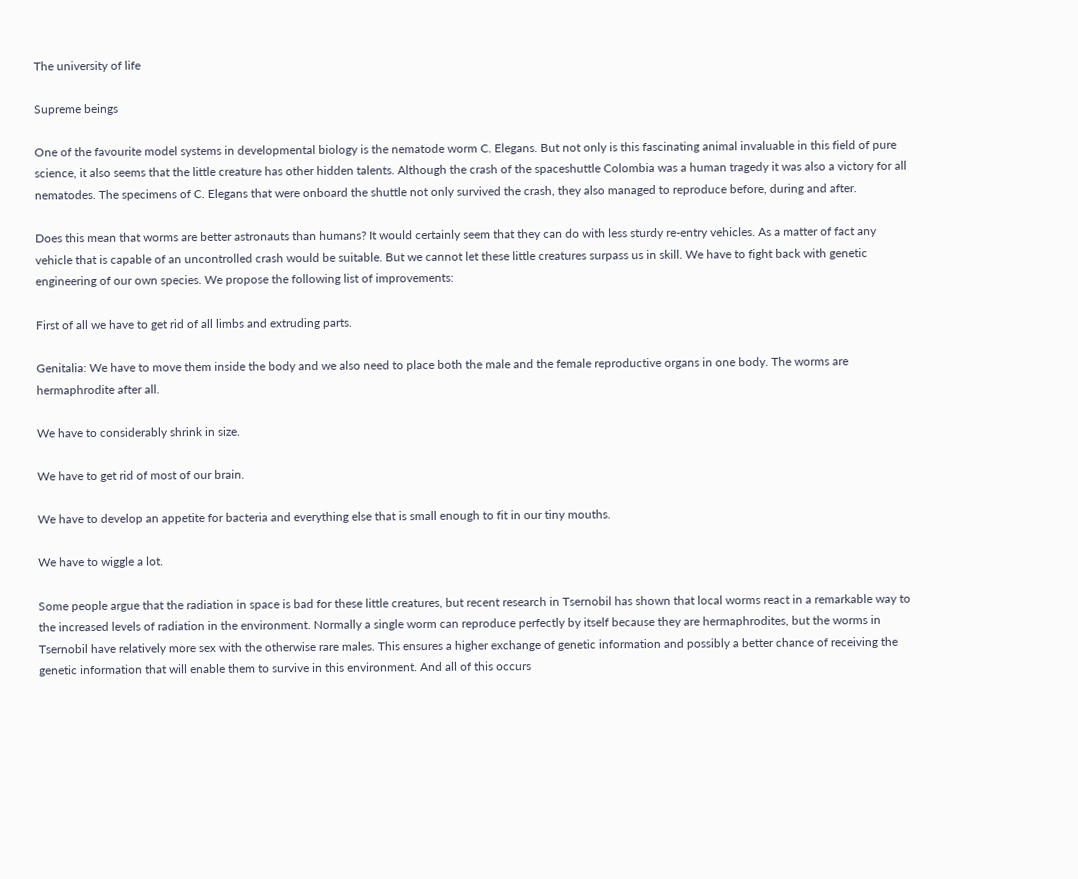The university of life

Supreme beings

One of the favourite model systems in developmental biology is the nematode worm C. Elegans. But not only is this fascinating animal invaluable in this field of pure science, it also seems that the little creature has other hidden talents. Although the crash of the spaceshuttle Colombia was a human tragedy it was also a victory for all nematodes. The specimens of C. Elegans that were onboard the shuttle not only survived the crash, they also managed to reproduce before, during and after.

Does this mean that worms are better astronauts than humans? It would certainly seem that they can do with less sturdy re-entry vehicles. As a matter of fact any vehicle that is capable of an uncontrolled crash would be suitable. But we cannot let these little creatures surpass us in skill. We have to fight back with genetic engineering of our own species. We propose the following list of improvements:

First of all we have to get rid of all limbs and extruding parts.

Genitalia: We have to move them inside the body and we also need to place both the male and the female reproductive organs in one body. The worms are hermaphrodite after all.

We have to considerably shrink in size.

We have to get rid of most of our brain.

We have to develop an appetite for bacteria and everything else that is small enough to fit in our tiny mouths.

We have to wiggle a lot.

Some people argue that the radiation in space is bad for these little creatures, but recent research in Tsernobil has shown that local worms react in a remarkable way to the increased levels of radiation in the environment. Normally a single worm can reproduce perfectly by itself because they are hermaphrodites, but the worms in Tsernobil have relatively more sex with the otherwise rare males. This ensures a higher exchange of genetic information and possibly a better chance of receiving the genetic information that will enable them to survive in this environment. And all of this occurs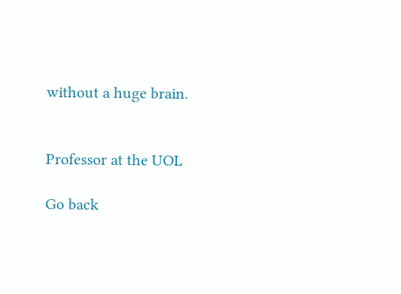without a huge brain.


Professor at the UOL

Go back